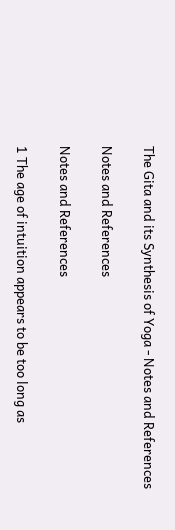The Gita and its Synthesis of Yoga - Notes and References

Notes and References

Notes and References

1 The age of intuition appears to be too long as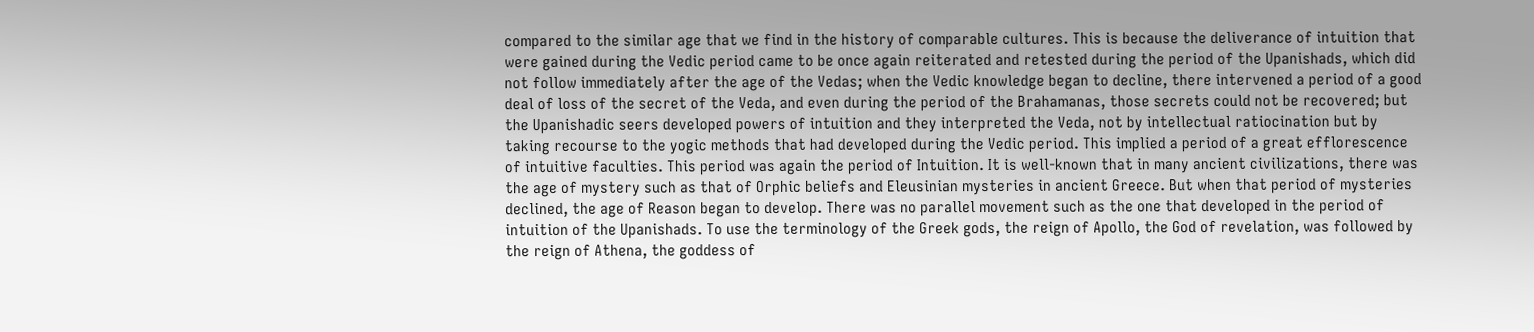compared to the similar age that we find in the history of comparable cultures. This is because the deliverance of intuition that were gained during the Vedic period came to be once again reiterated and retested during the period of the Upanishads, which did not follow immediately after the age of the Vedas; when the Vedic knowledge began to decline, there intervened a period of a good deal of loss of the secret of the Veda, and even during the period of the Brahamanas, those secrets could not be recovered; but the Upanishadic seers developed powers of intuition and they interpreted the Veda, not by intellectual ratiocination but by taking recourse to the yogic methods that had developed during the Vedic period. This implied a period of a great efflorescence of intuitive faculties. This period was again the period of Intuition. It is well-known that in many ancient civilizations, there was the age of mystery such as that of Orphic beliefs and Eleusinian mysteries in ancient Greece. But when that period of mysteries declined, the age of Reason began to develop. There was no parallel movement such as the one that developed in the period of intuition of the Upanishads. To use the terminology of the Greek gods, the reign of Apollo, the God of revelation, was followed by the reign of Athena, the goddess of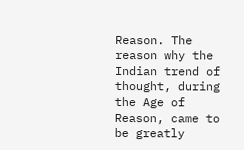Reason. The reason why the Indian trend of thought, during the Age of Reason, came to be greatly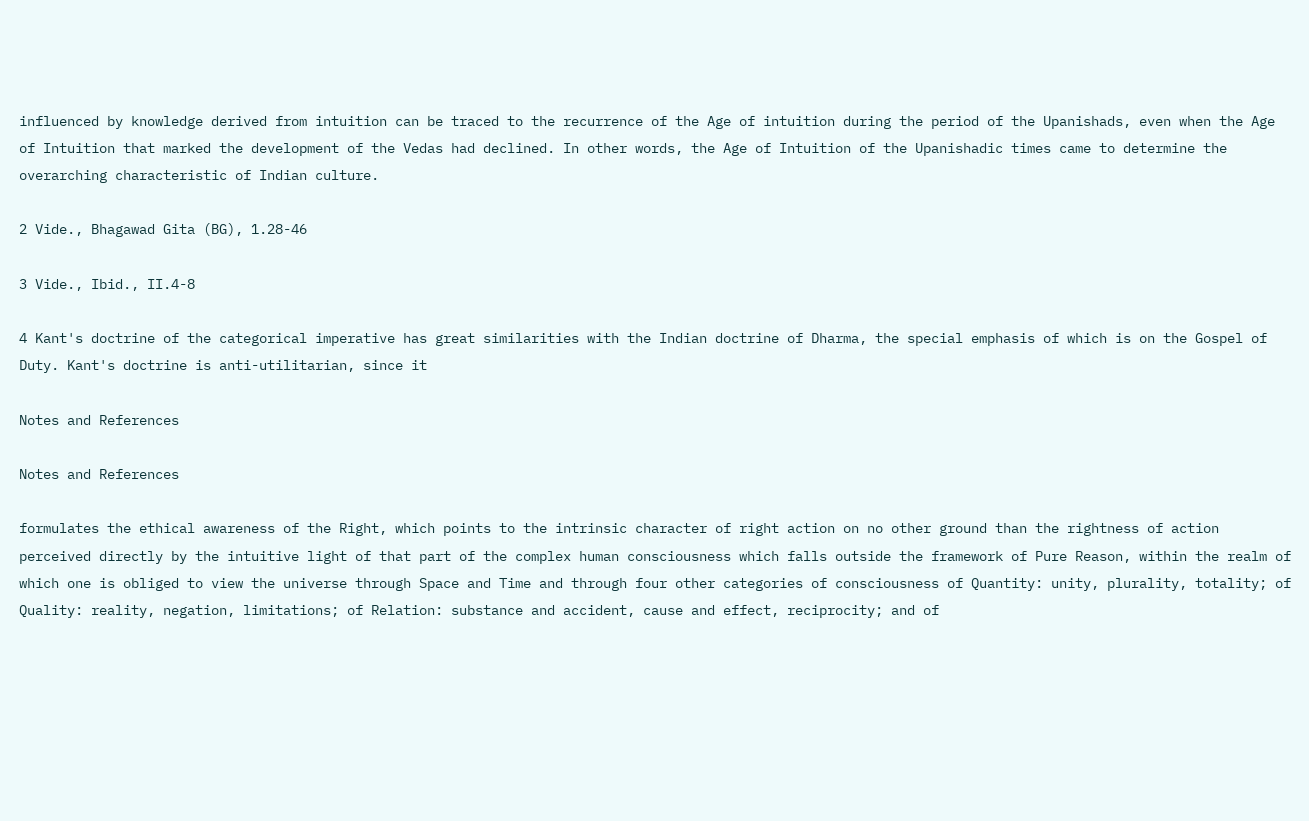influenced by knowledge derived from intuition can be traced to the recurrence of the Age of intuition during the period of the Upanishads, even when the Age of Intuition that marked the development of the Vedas had declined. In other words, the Age of Intuition of the Upanishadic times came to determine the overarching characteristic of Indian culture.

2 Vide., Bhagawad Gita (BG), 1.28-46

3 Vide., Ibid., II.4-8

4 Kant's doctrine of the categorical imperative has great similarities with the Indian doctrine of Dharma, the special emphasis of which is on the Gospel of Duty. Kant's doctrine is anti-utilitarian, since it

Notes and References

Notes and References

formulates the ethical awareness of the Right, which points to the intrinsic character of right action on no other ground than the rightness of action perceived directly by the intuitive light of that part of the complex human consciousness which falls outside the framework of Pure Reason, within the realm of which one is obliged to view the universe through Space and Time and through four other categories of consciousness of Quantity: unity, plurality, totality; of Quality: reality, negation, limitations; of Relation: substance and accident, cause and effect, reciprocity; and of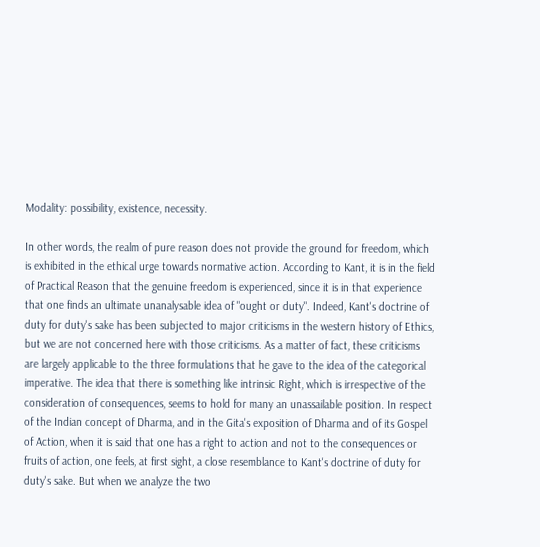Modality: possibility, existence, necessity.

In other words, the realm of pure reason does not provide the ground for freedom, which is exhibited in the ethical urge towards normative action. According to Kant, it is in the field of Practical Reason that the genuine freedom is experienced, since it is in that experience that one finds an ultimate unanalysable idea of "ought or duty". Indeed, Kant's doctrine of duty for duty's sake has been subjected to major criticisms in the western history of Ethics, but we are not concerned here with those criticisms. As a matter of fact, these criticisms are largely applicable to the three formulations that he gave to the idea of the categorical imperative. The idea that there is something like intrinsic Right, which is irrespective of the consideration of consequences, seems to hold for many an unassailable position. In respect of the Indian concept of Dharma, and in the Gita's exposition of Dharma and of its Gospel of Action, when it is said that one has a right to action and not to the consequences or fruits of action, one feels, at first sight, a close resemblance to Kant's doctrine of duty for duty's sake. But when we analyze the two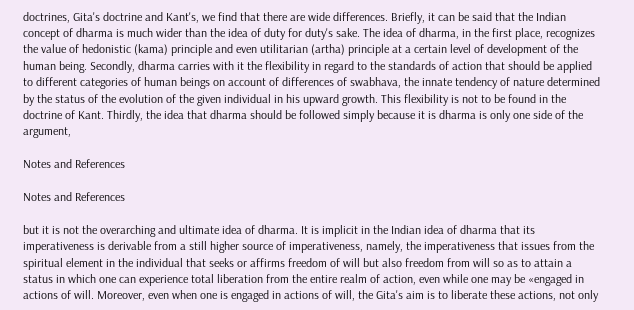doctrines, Gita's doctrine and Kant's, we find that there are wide differences. Briefly, it can be said that the Indian concept of dharma is much wider than the idea of duty for duty's sake. The idea of dharma, in the first place, recognizes the value of hedonistic (kama) principle and even utilitarian (artha) principle at a certain level of development of the human being. Secondly, dharma carries with it the flexibility in regard to the standards of action that should be applied to different categories of human beings on account of differences of swabhava, the innate tendency of nature determined by the status of the evolution of the given individual in his upward growth. This flexibility is not to be found in the doctrine of Kant. Thirdly, the idea that dharma should be followed simply because it is dharma is only one side of the argument,

Notes and References

Notes and References

but it is not the overarching and ultimate idea of dharma. It is implicit in the Indian idea of dharma that its imperativeness is derivable from a still higher source of imperativeness, namely, the imperativeness that issues from the spiritual element in the individual that seeks or affirms freedom of will but also freedom from will so as to attain a status in which one can experience total liberation from the entire realm of action, even while one may be «engaged in actions of will. Moreover, even when one is engaged in actions of will, the Gita's aim is to liberate these actions, not only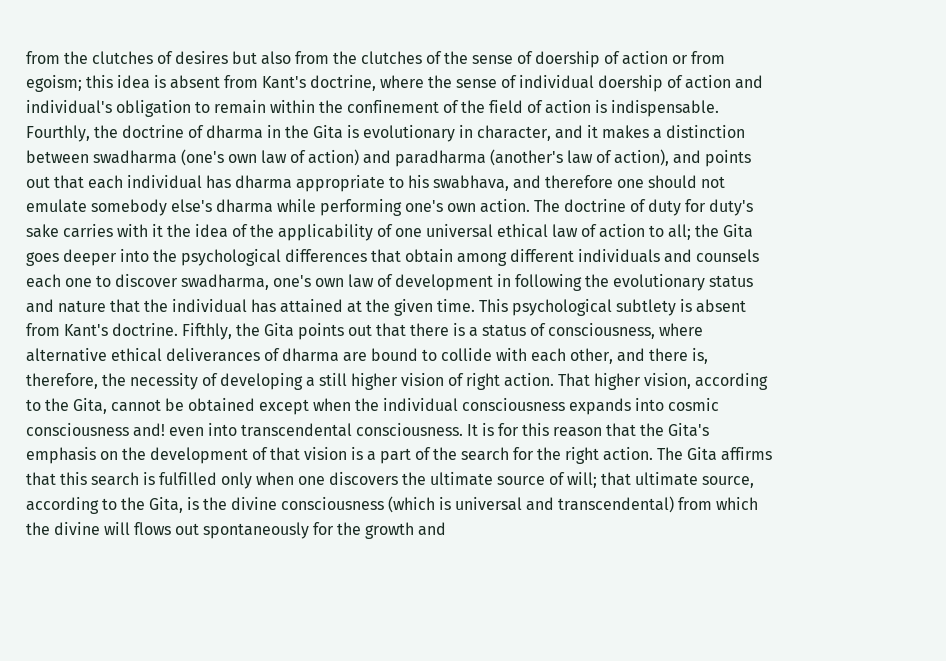from the clutches of desires but also from the clutches of the sense of doership of action or from egoism; this idea is absent from Kant's doctrine, where the sense of individual doership of action and individual's obligation to remain within the confinement of the field of action is indispensable. Fourthly, the doctrine of dharma in the Gita is evolutionary in character, and it makes a distinction between swadharma (one's own law of action) and paradharma (another's law of action), and points out that each individual has dharma appropriate to his swabhava, and therefore one should not emulate somebody else's dharma while performing one's own action. The doctrine of duty for duty's sake carries with it the idea of the applicability of one universal ethical law of action to all; the Gita goes deeper into the psychological differences that obtain among different individuals and counsels each one to discover swadharma, one's own law of development in following the evolutionary status and nature that the individual has attained at the given time. This psychological subtlety is absent from Kant's doctrine. Fifthly, the Gita points out that there is a status of consciousness, where alternative ethical deliverances of dharma are bound to collide with each other, and there is, therefore, the necessity of developing a still higher vision of right action. That higher vision, according to the Gita, cannot be obtained except when the individual consciousness expands into cosmic consciousness and! even into transcendental consciousness. It is for this reason that the Gita's emphasis on the development of that vision is a part of the search for the right action. The Gita affirms that this search is fulfilled only when one discovers the ultimate source of will; that ultimate source, according to the Gita, is the divine consciousness (which is universal and transcendental) from which the divine will flows out spontaneously for the growth and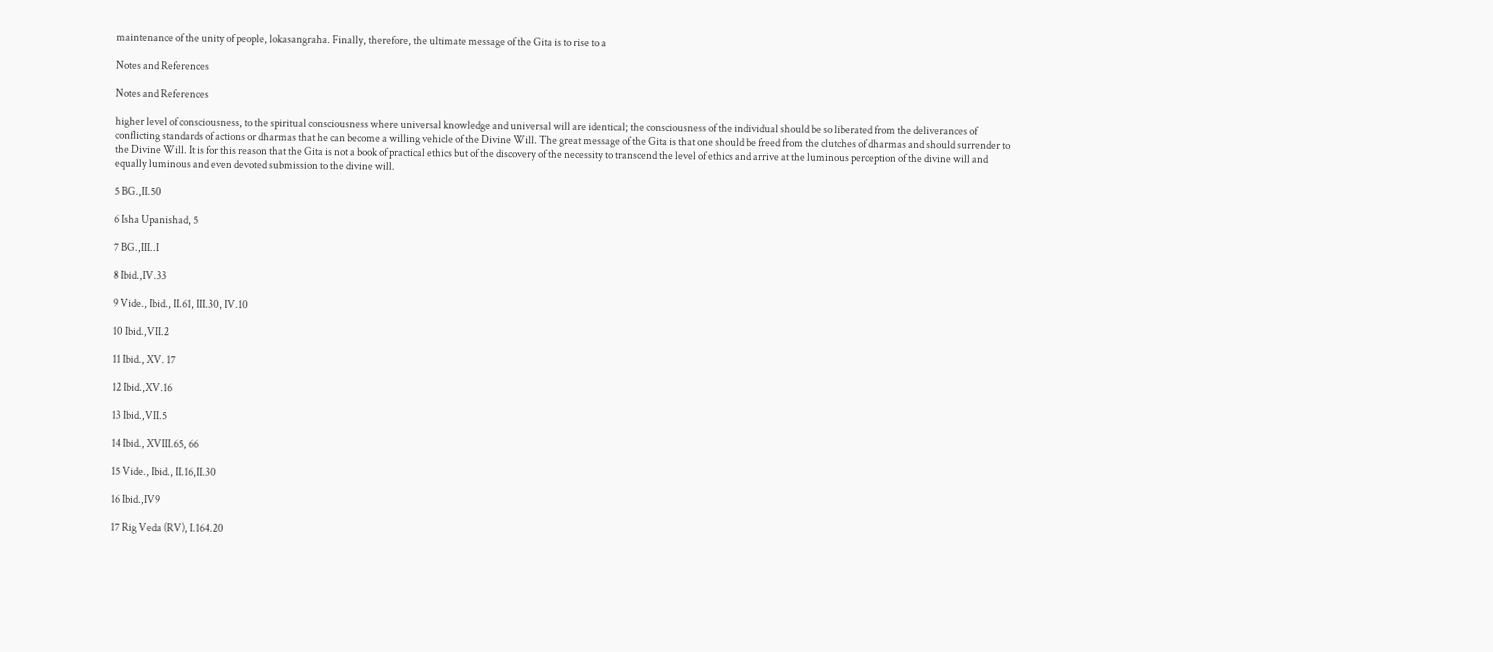maintenance of the unity of people, lokasangraha. Finally, therefore, the ultimate message of the Gita is to rise to a

Notes and References

Notes and References

higher level of consciousness, to the spiritual consciousness where universal knowledge and universal will are identical; the consciousness of the individual should be so liberated from the deliverances of conflicting standards of actions or dharmas that he can become a willing vehicle of the Divine Will. The great message of the Gita is that one should be freed from the clutches of dharmas and should surrender to the Divine Will. It is for this reason that the Gita is not a book of practical ethics but of the discovery of the necessity to transcend the level of ethics and arrive at the luminous perception of the divine will and equally luminous and even devoted submission to the divine will.

5 BG.,II.50

6 Isha Upanishad, 5

7 BG.,III..I

8 Ibid.,IV.33

9 Vide., Ibid., II.61, III.30, IV.10

10 Ibid.,VII.2

11 Ibid., XV. 17

12 Ibid.,XV.16

13 Ibid.,VII.5

14 Ibid., XVIII.65, 66

15 Vide., Ibid., II.16,II.30

16 Ibid.,IV9

17 Rig Veda (RV), I.164.20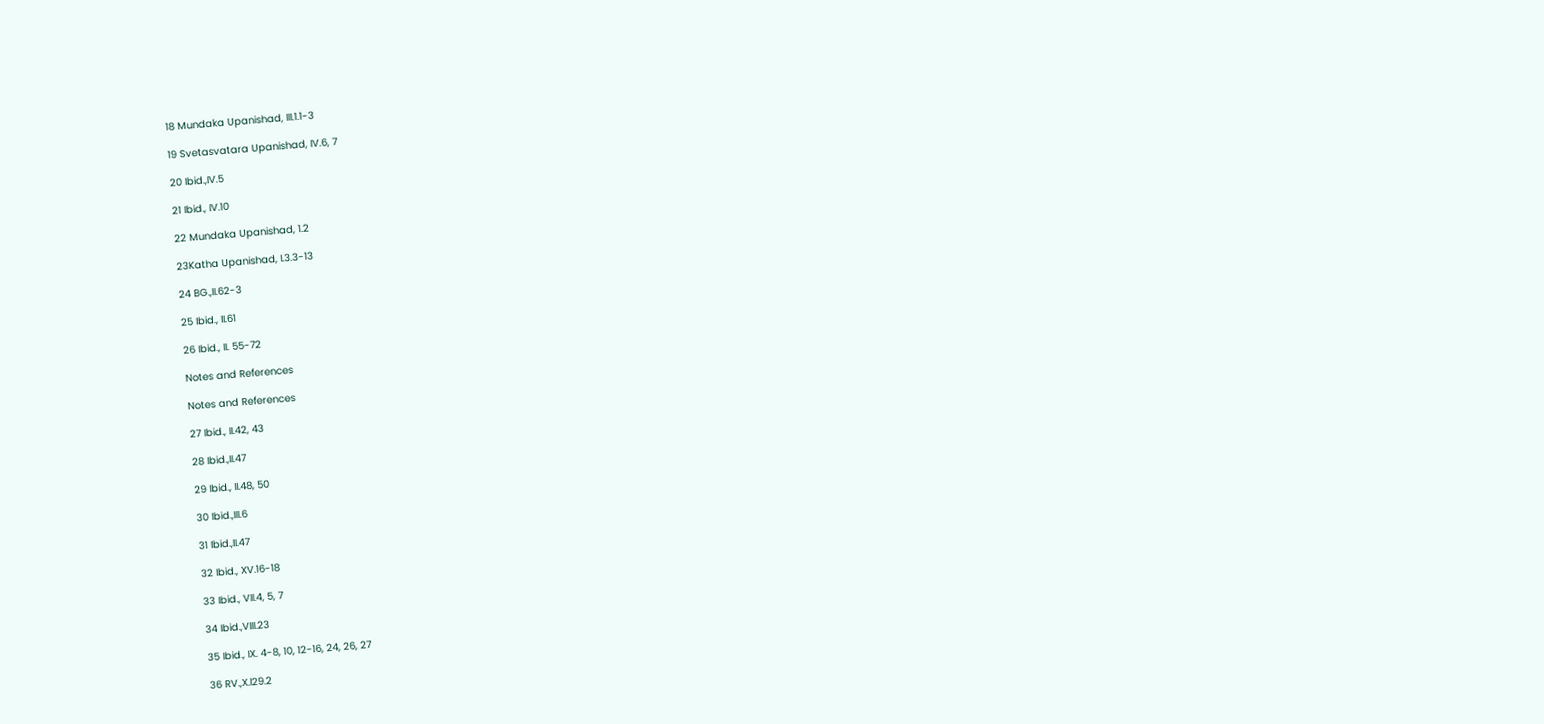18 Mundaka Upanishad, III.1.1-3

19 Svetasvatara Upanishad, IV.6, 7

20 Ibid.,IV.5

21 Ibid., IV.10

22 Mundaka Upanishad, 1.2

23Katha Upanishad, I.3.3-13

24 BG.,II.62-3

25 Ibid., II.61

26 Ibid., II. 55-72

Notes and References

Notes and References

27 Ibid., II.42, 43

28 Ibid.,II.47

29 Ibid., II.48, 50

30 Ibid.,III.6

31 Ibid.,II.47

32 Ibid., XV.16-18

33 Ibid., VII.4, 5, 7

34 Ibid.,VIII.23

35 Ibid., IX. 4-8, 10, 12-16, 24, 26, 27

36 RV.,X.l29.2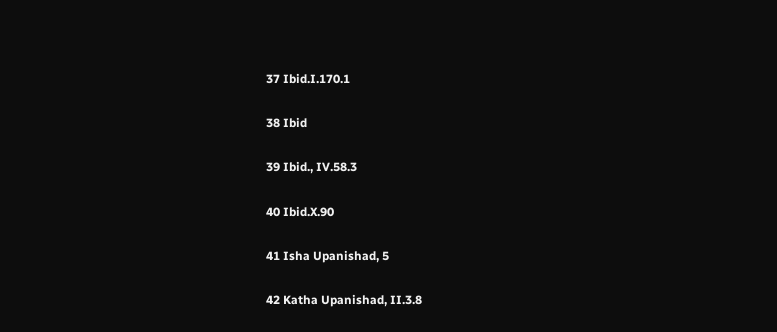37 Ibid.I.170.1

38 Ibid

39 Ibid., IV.58.3

40 Ibid.X.90

41 Isha Upanishad, 5

42 Katha Upanishad, II.3.8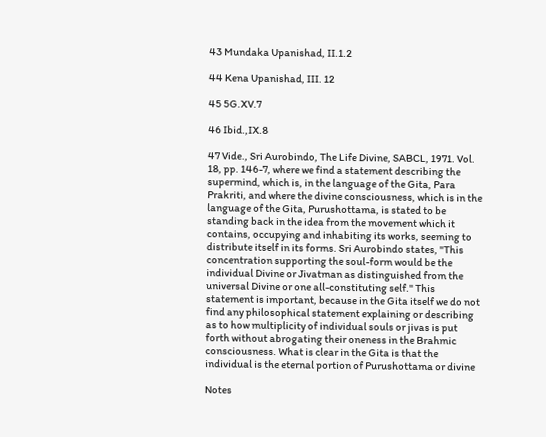43 Mundaka Upanishad, II.1.2

44 Kena Upanishad, III. 12

45 5G.XV.7

46 Ibid.,IX.8

47 Vide., Sri Aurobindo, The Life Divine, SABCL, 1971. Vol. 18, pp. 146-7, where we find a statement describing the supermind, which is, in the language of the Gita, Para Prakriti, and where the divine consciousness, which is in the language of the Gita, Purushottama, is stated to be standing back in the idea from the movement which it contains, occupying and inhabiting its works, seeming to distribute itself in its forms. Sri Aurobindo states, "This concentration supporting the soul-form would be the individual Divine or Jivatman as distinguished from the universal Divine or one all-constituting self." This statement is important, because in the Gita itself we do not find any philosophical statement explaining or describing as to how multiplicity of individual souls or jivas is put forth without abrogating their oneness in the Brahmic consciousness. What is clear in the Gita is that the individual is the eternal portion of Purushottama or divine

Notes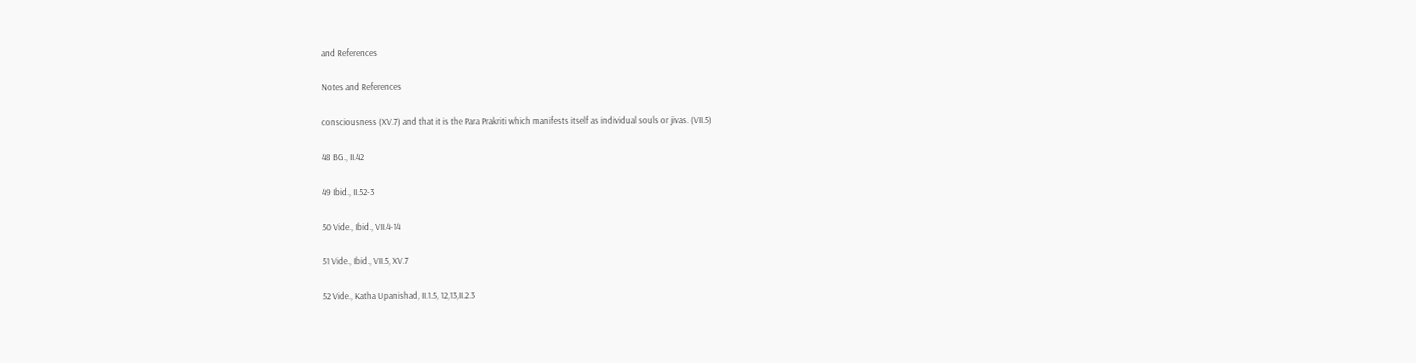and References

Notes and References

consciousness (XV.7) and that it is the Para Prakriti which manifests itself as individual souls or jivas. (VII.5)

48 BG., II.42

49 Ibid., II.52-3

50 Vide., Ibid., VII.4-14

51 Vide., Ibid., VII.5, XV.7

52 Vide., Katha Upanishad, II.1.5, 12,13,II.2.3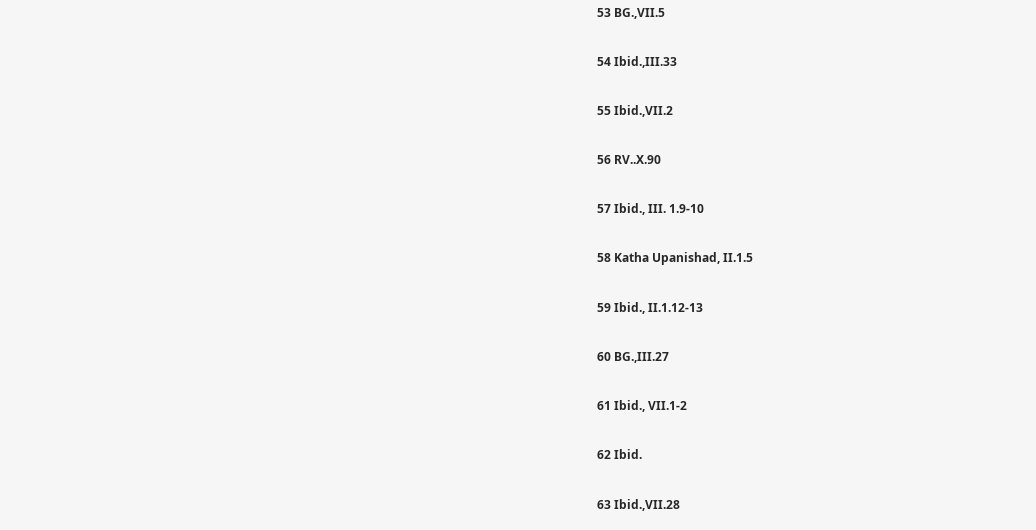53 BG.,VII.5

54 Ibid.,III.33

55 Ibid.,VII.2

56 RV..X.90

57 Ibid., III. 1.9-10

58 Katha Upanishad, II.1.5

59 Ibid., II.1.12-13

60 BG.,III.27

61 Ibid., VII.1-2

62 Ibid.

63 Ibid.,VII.28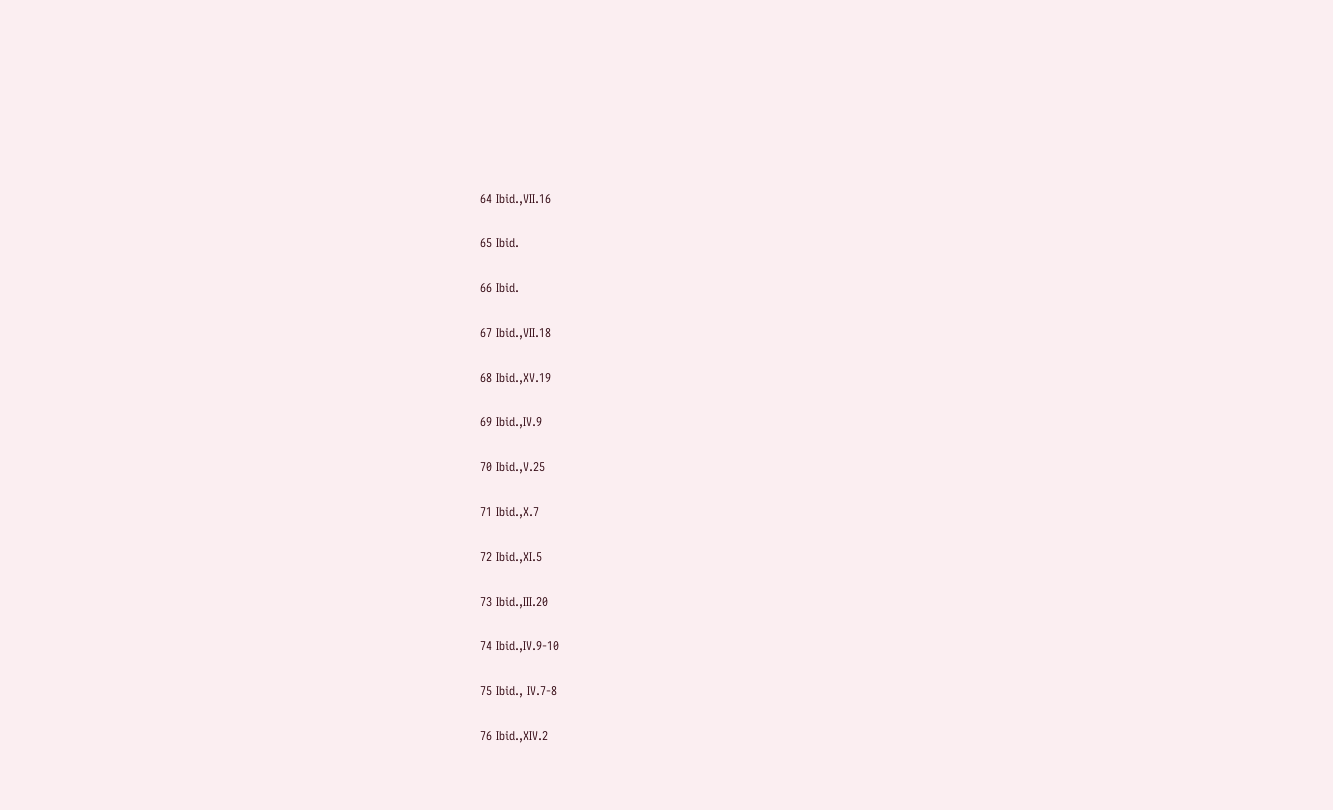64 Ibid.,VII.16

65 Ibid.

66 Ibid.

67 Ibid.,VII.18

68 Ibid.,XV.19

69 Ibid.,IV.9

70 Ibid.,V.25

71 Ibid.,X.7

72 Ibid.,XI.5

73 Ibid.,III.20

74 Ibid.,IV.9-10

75 Ibid., IV.7-8

76 Ibid.,XIV.2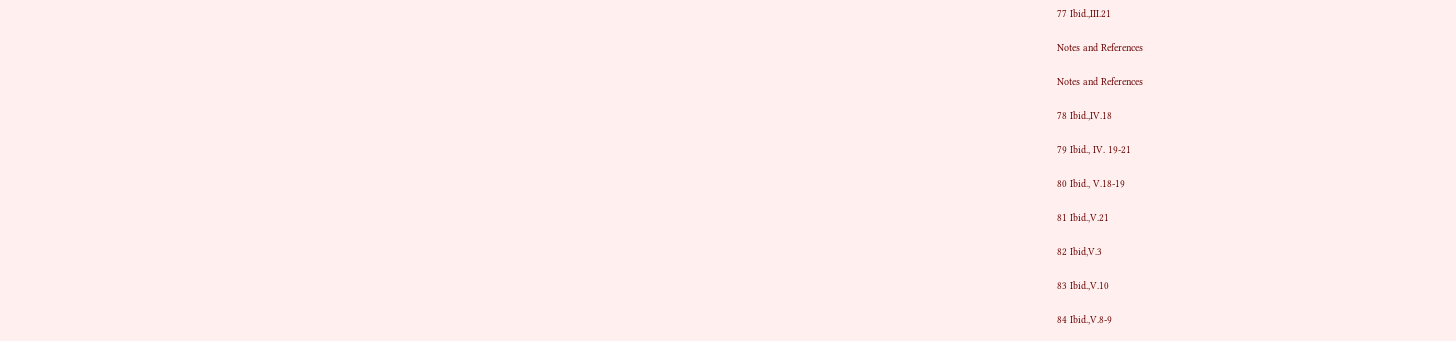77 Ibid.,III.21

Notes and References

Notes and References

78 Ibid.,IV.18

79 Ibid., IV. 19-21

80 Ibid., V.18-19

81 Ibid.,V.21

82 Ibid,V.3

83 Ibid.,V.10

84 Ibid.,V.8-9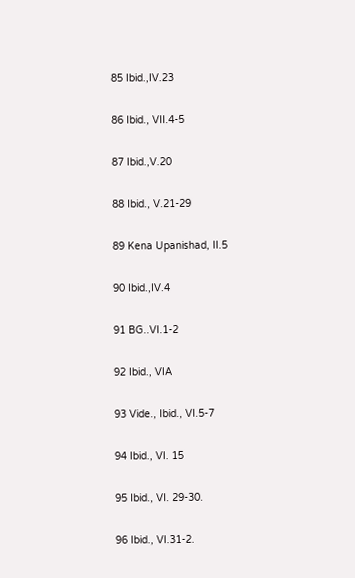85 Ibid.,IV.23

86 Ibid., VII.4-5

87 Ibid.,V.20

88 Ibid., V.21-29

89 Kena Upanishad, II.5

90 Ibid.,IV.4

91 BG..VI.1-2

92 Ibid., VIA

93 Vide., Ibid., VI.5-7

94 Ibid., VI. 15

95 Ibid., VI. 29-30.

96 Ibid., VI.31-2.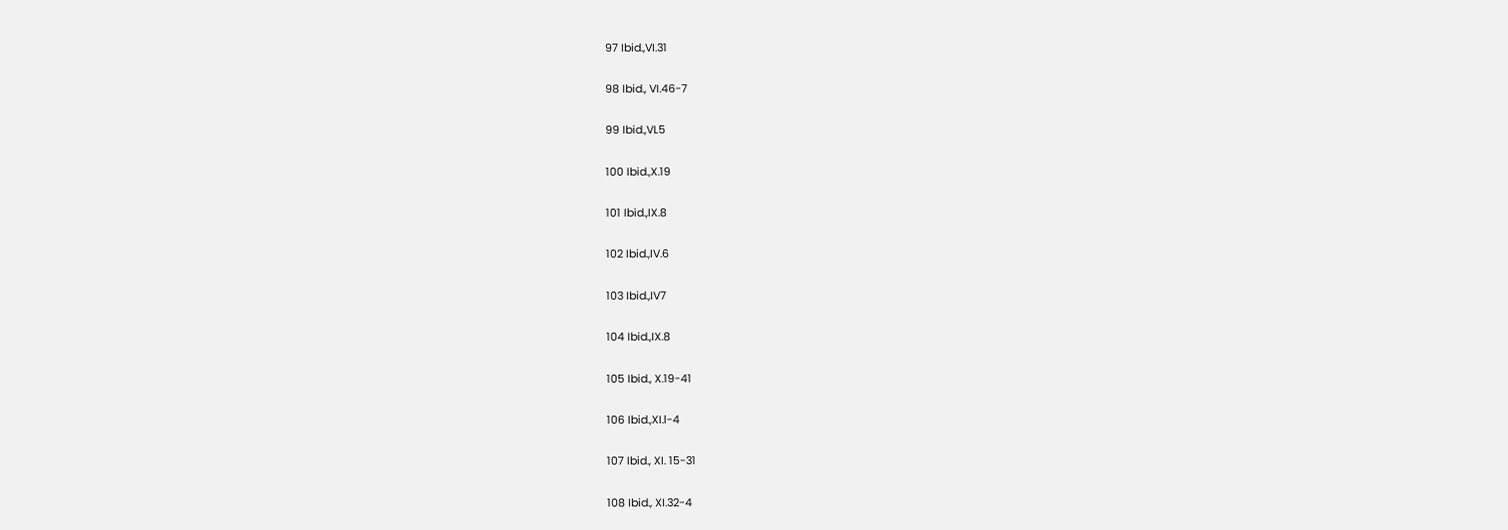97 Ibid.,VI.31

98 Ibid., VI.46-7

99 Ibid.,VL5

100 Ibid.,X.19

101 Ibid.,IX.8

102 Ibid.,IV.6

103 Ibid.,IV7

104 Ibid.,IX.8

105 Ibid., X.19-41

106 Ibid.,XI.l-4

107 Ibid., XI. 15-31

108 Ibid., XI.32-4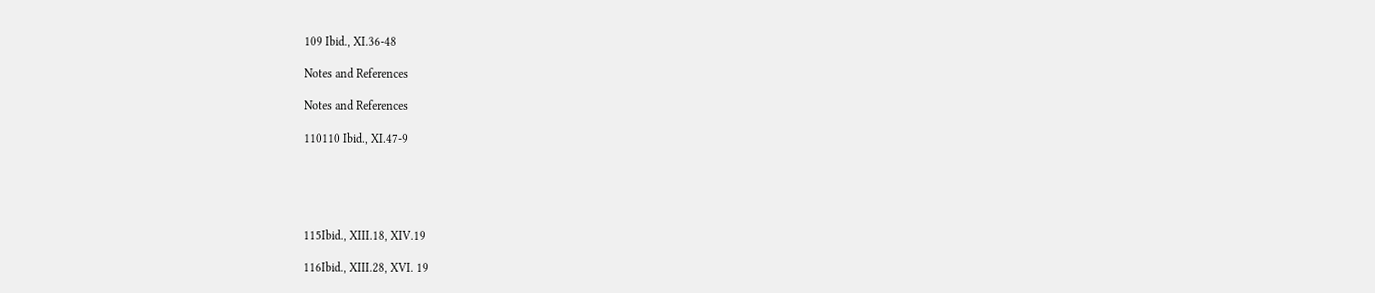109 Ibid., XI.36-48

Notes and References

Notes and References

110110 Ibid., XI.47-9





115Ibid., XIII.18, XIV.19

116Ibid., XIII.28, XVI. 19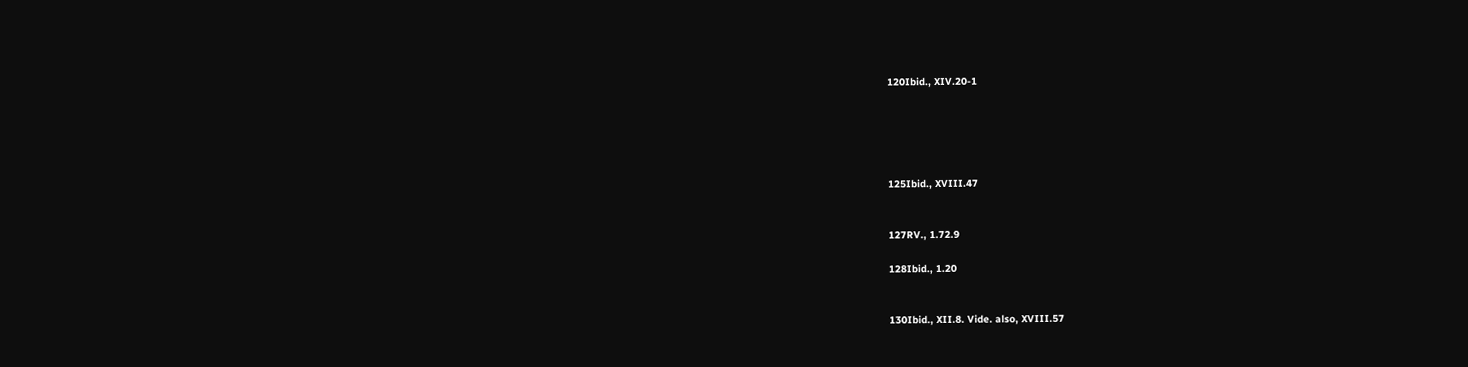120Ibid., XIV.20-1





125Ibid., XVIII.47


127RV., 1.72.9

128Ibid., 1.20


130Ibid., XII.8. Vide. also, XVIII.57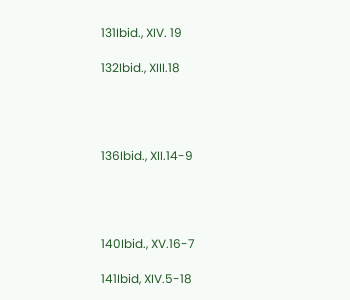131Ibid., XIV. 19

132Ibid., XIII.18




136Ibid., XII.14-9




140Ibid., XV.16-7

141Ibid, XIV.5-18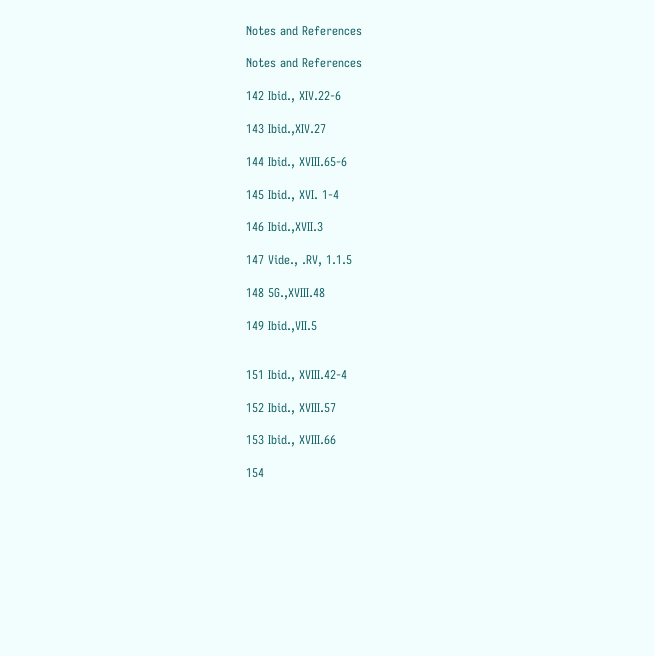Notes and References

Notes and References

142 Ibid., XIV.22-6

143 Ibid.,XIV.27

144 Ibid., XVIII.65-6

145 Ibid., XVI. 1-4

146 Ibid.,XVII.3

147 Vide., .RV, 1.1.5

148 5G.,XVIII.48

149 Ibid.,VII.5


151 Ibid., XVIII.42-4

152 Ibid., XVIII.57

153 Ibid., XVIII.66

154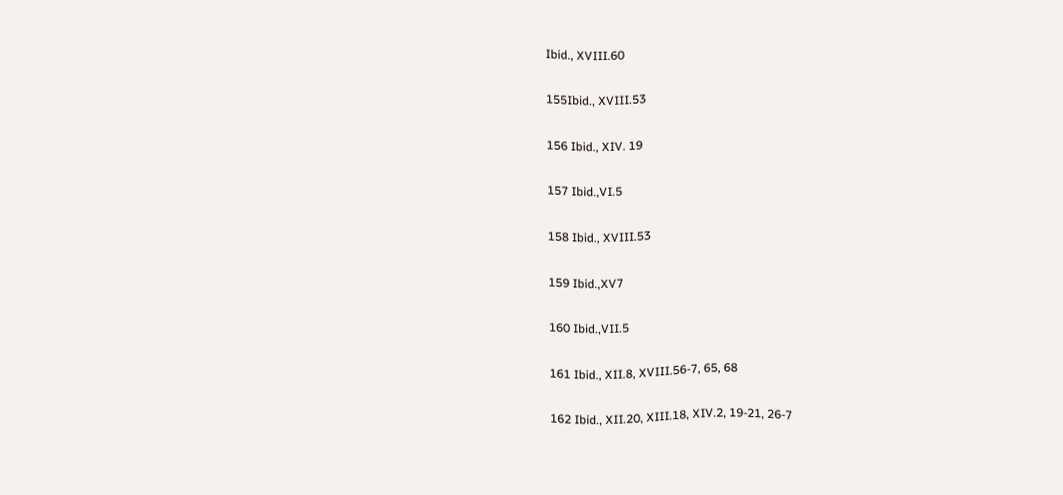Ibid., XVIII.60

155Ibid., XVIII.53

156 Ibid., XIV. 19

157 Ibid.,VI.5

158 Ibid., XVIII.53

159 Ibid.,XV7

160 Ibid.,VII.5

161 Ibid., XII.8, XVIII.56-7, 65, 68

162 Ibid., XII.20, XIII.18, XIV.2, 19-21, 26-7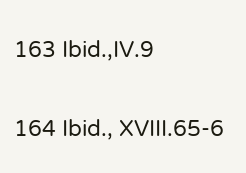163 Ibid.,IV.9

164 Ibid., XVIII.65-6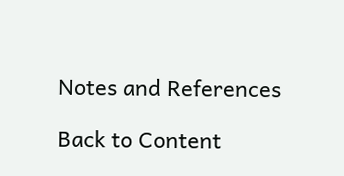Notes and References

Back to Content